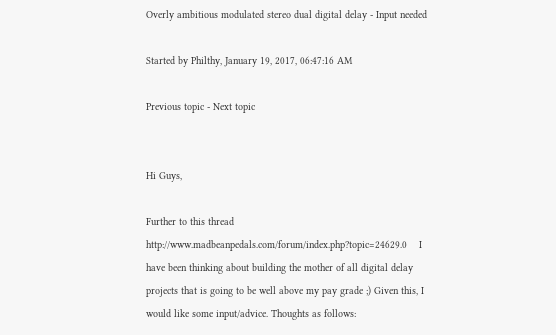Overly ambitious modulated stereo dual digital delay - Input needed

Started by Philthy, January 19, 2017, 06:47:16 AM

Previous topic - Next topic


Hi Guys,

Further to this thread http://www.madbeanpedals.com/forum/index.php?topic=24629.0    I have been thinking about building the mother of all digital delay projects that is going to be well above my pay grade ;) Given this, I would like some input/advice. Thoughts as follows: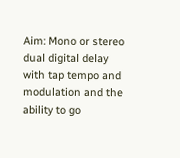Aim: Mono or stereo dual digital delay with tap tempo and modulation and the ability to go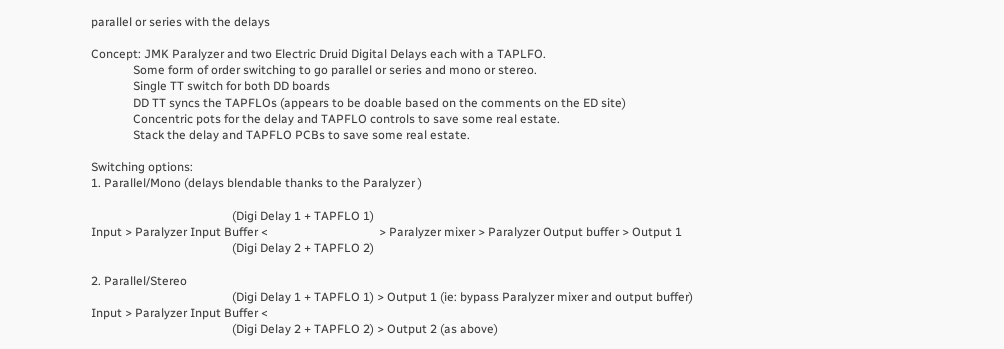parallel or series with the delays

Concept: JMK Paralyzer and two Electric Druid Digital Delays each with a TAPLFO.
              Some form of order switching to go parallel or series and mono or stereo.
              Single TT switch for both DD boards
              DD TT syncs the TAPFLOs (appears to be doable based on the comments on the ED site)
              Concentric pots for the delay and TAPFLO controls to save some real estate.
              Stack the delay and TAPFLO PCBs to save some real estate.

Switching options:
1. Parallel/Mono (delays blendable thanks to the Paralyzer )

                                               (Digi Delay 1 + TAPFLO 1)
Input > Paralyzer Input Buffer <                                     > Paralyzer mixer > Paralyzer Output buffer > Output 1
                                               (Digi Delay 2 + TAPFLO 2)

2. Parallel/Stereo
                                               (Digi Delay 1 + TAPFLO 1) > Output 1 (ie: bypass Paralyzer mixer and output buffer)
Input > Paralyzer Input Buffer <
                                               (Digi Delay 2 + TAPFLO 2) > Output 2 (as above)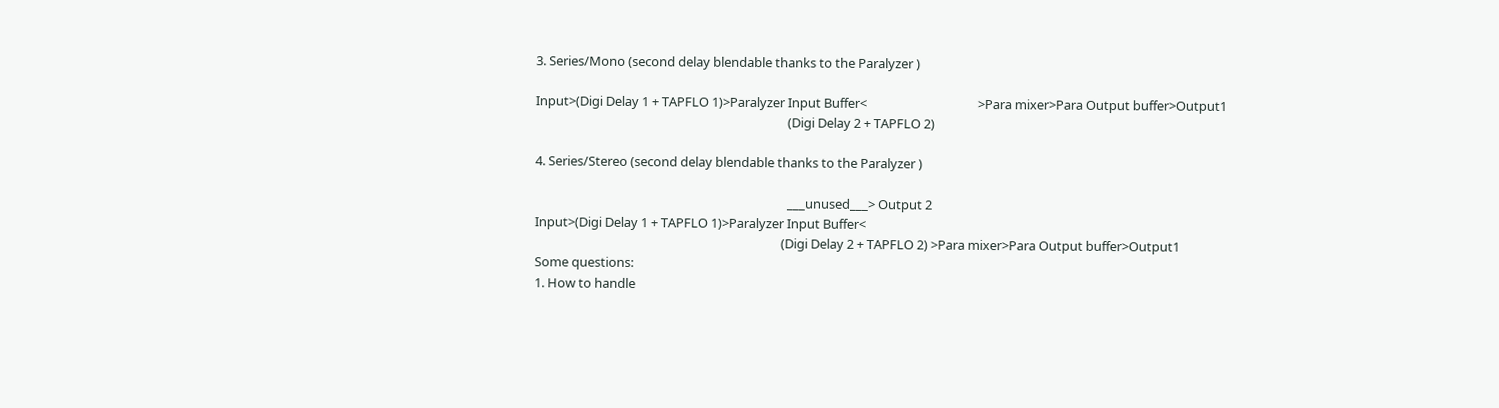3. Series/Mono (second delay blendable thanks to the Paralyzer )

Input>(Digi Delay 1 + TAPFLO 1)>Paralyzer Input Buffer<                                     >Para mixer>Para Output buffer>Output1
                                                                                    (Digi Delay 2 + TAPFLO 2)

4. Series/Stereo (second delay blendable thanks to the Paralyzer )

                                                                                    ___unused___> Output 2
Input>(Digi Delay 1 + TAPFLO 1)>Paralyzer Input Buffer<
                                                                                  (Digi Delay 2 + TAPFLO 2) >Para mixer>Para Output buffer>Output1
Some questions:
1. How to handle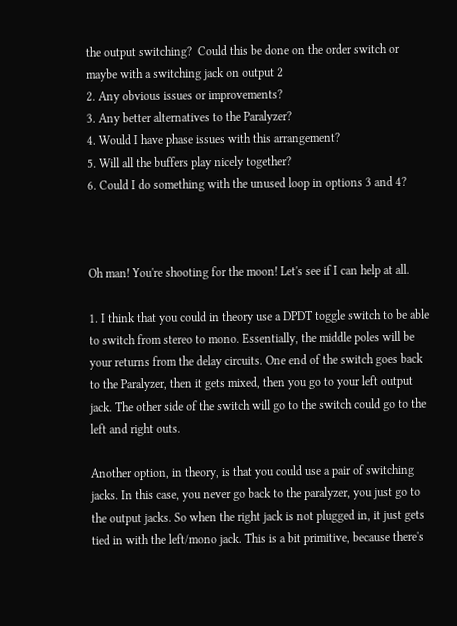the output switching?  Could this be done on the order switch or maybe with a switching jack on output 2
2. Any obvious issues or improvements?
3. Any better alternatives to the Paralyzer?
4. Would I have phase issues with this arrangement?
5. Will all the buffers play nicely together?
6. Could I do something with the unused loop in options 3 and 4?



Oh man! You're shooting for the moon! Let's see if I can help at all.

1. I think that you could in theory use a DPDT toggle switch to be able to switch from stereo to mono. Essentially, the middle poles will be your returns from the delay circuits. One end of the switch goes back to the Paralyzer, then it gets mixed, then you go to your left output jack. The other side of the switch will go to the switch could go to the left and right outs.

Another option, in theory, is that you could use a pair of switching jacks. In this case, you never go back to the paralyzer, you just go to the output jacks. So when the right jack is not plugged in, it just gets tied in with the left/mono jack. This is a bit primitive, because there's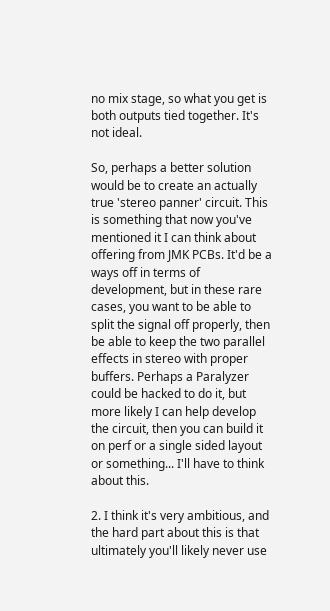no mix stage, so what you get is both outputs tied together. It's not ideal.

So, perhaps a better solution would be to create an actually true 'stereo panner' circuit. This is something that now you've mentioned it I can think about offering from JMK PCBs. It'd be a ways off in terms of development, but in these rare cases, you want to be able to split the signal off properly, then be able to keep the two parallel effects in stereo with proper buffers. Perhaps a Paralyzer could be hacked to do it, but more likely I can help develop the circuit, then you can build it on perf or a single sided layout or something... I'll have to think about this.

2. I think it's very ambitious, and the hard part about this is that ultimately you'll likely never use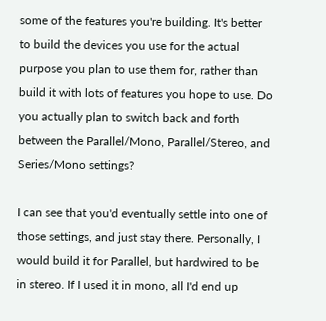some of the features you're building. It's better to build the devices you use for the actual purpose you plan to use them for, rather than build it with lots of features you hope to use. Do you actually plan to switch back and forth between the Parallel/Mono, Parallel/Stereo, and Series/Mono settings?

I can see that you'd eventually settle into one of those settings, and just stay there. Personally, I would build it for Parallel, but hardwired to be in stereo. If I used it in mono, all I'd end up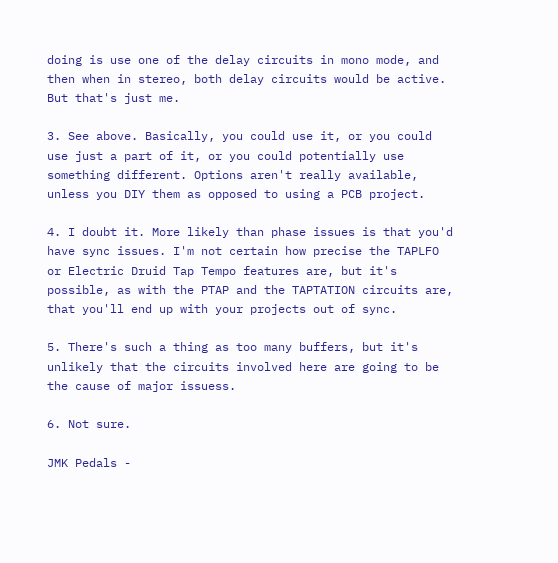doing is use one of the delay circuits in mono mode, and then when in stereo, both delay circuits would be active. But that's just me.

3. See above. Basically, you could use it, or you could use just a part of it, or you could potentially use something different. Options aren't really available, unless you DIY them as opposed to using a PCB project.

4. I doubt it. More likely than phase issues is that you'd have sync issues. I'm not certain how precise the TAPLFO or Electric Druid Tap Tempo features are, but it's possible, as with the PTAP and the TAPTATION circuits are, that you'll end up with your projects out of sync.

5. There's such a thing as too many buffers, but it's unlikely that the circuits involved here are going to be the cause of major issuess.

6. Not sure.

JMK Pedals -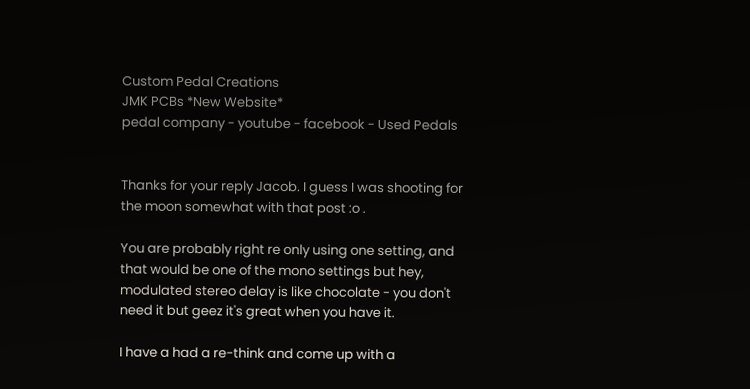Custom Pedal Creations
JMK PCBs *New Website*
pedal company - youtube - facebook - Used Pedals


Thanks for your reply Jacob. I guess I was shooting for the moon somewhat with that post :o .

You are probably right re only using one setting, and that would be one of the mono settings but hey, modulated stereo delay is like chocolate - you don't need it but geez it's great when you have it.

I have a had a re-think and come up with a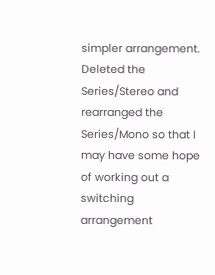simpler arrangement. Deleted the Series/Stereo and rearranged the Series/Mono so that I may have some hope of working out a switching arrangement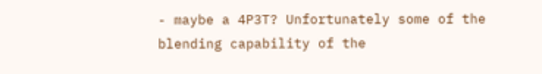- maybe a 4P3T? Unfortunately some of the blending capability of the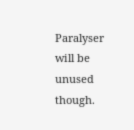Paralyser will be unused though.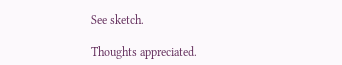See sketch.

Thoughts appreciated.